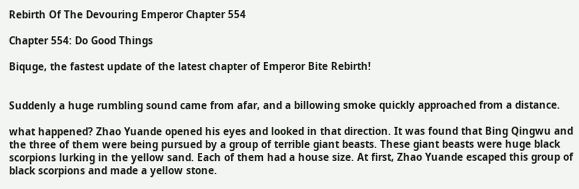Rebirth Of The Devouring Emperor Chapter 554

Chapter 554: Do Good Things

Biquge, the fastest update of the latest chapter of Emperor Bite Rebirth!


Suddenly a huge rumbling sound came from afar, and a billowing smoke quickly approached from a distance.

what happened? Zhao Yuande opened his eyes and looked in that direction. It was found that Bing Qingwu and the three of them were being pursued by a group of terrible giant beasts. These giant beasts were huge black scorpions lurking in the yellow sand. Each of them had a house size. At first, Zhao Yuande escaped this group of black scorpions and made a yellow stone.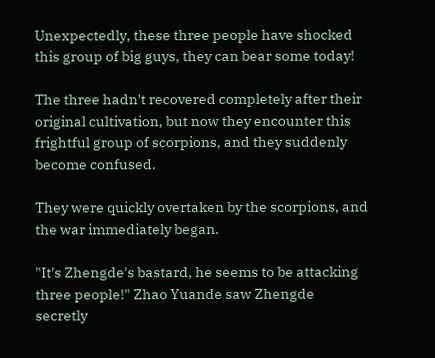Unexpectedly, these three people have shocked this group of big guys, they can bear some today!

The three hadn't recovered completely after their original cultivation, but now they encounter this frightful group of scorpions, and they suddenly become confused.

They were quickly overtaken by the scorpions, and the war immediately began.

"It's Zhengde's bastard, he seems to be attacking three people!" Zhao Yuande saw Zhengde secretly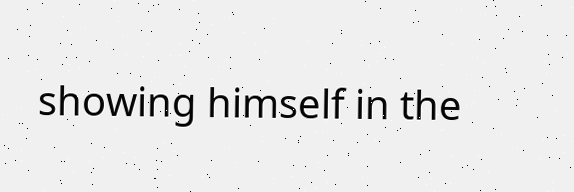showing himself in the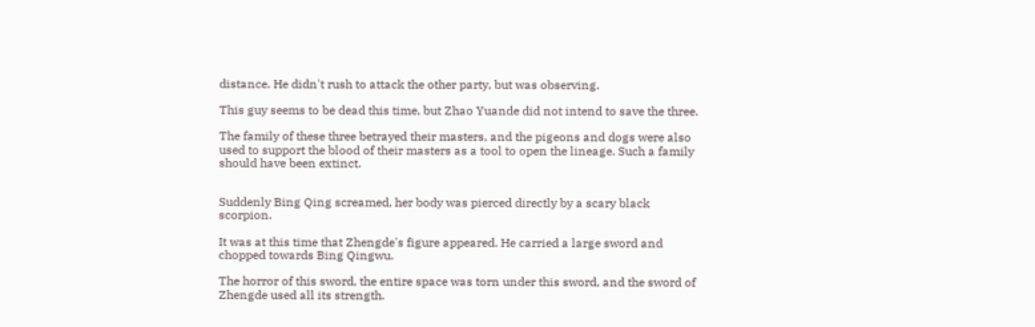distance. He didn't rush to attack the other party, but was observing.

This guy seems to be dead this time, but Zhao Yuande did not intend to save the three.

The family of these three betrayed their masters, and the pigeons and dogs were also used to support the blood of their masters as a tool to open the lineage. Such a family should have been extinct.


Suddenly Bing Qing screamed, her body was pierced directly by a scary black scorpion.

It was at this time that Zhengde's figure appeared. He carried a large sword and chopped towards Bing Qingwu.

The horror of this sword, the entire space was torn under this sword, and the sword of Zhengde used all its strength.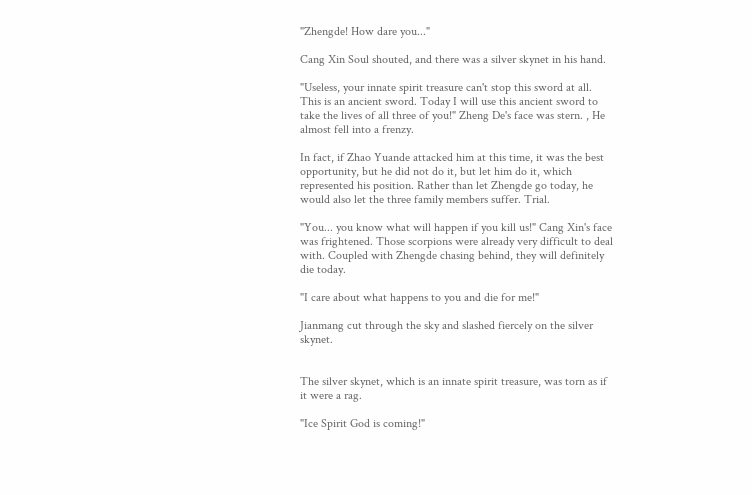"Zhengde! How dare you..."

Cang Xin Soul shouted, and there was a silver skynet in his hand.

"Useless, your innate spirit treasure can't stop this sword at all. This is an ancient sword. Today I will use this ancient sword to take the lives of all three of you!" Zheng De's face was stern. , He almost fell into a frenzy.

In fact, if Zhao Yuande attacked him at this time, it was the best opportunity, but he did not do it, but let him do it, which represented his position. Rather than let Zhengde go today, he would also let the three family members suffer. Trial.

"You... you know what will happen if you kill us!" Cang Xin's face was frightened. Those scorpions were already very difficult to deal with. Coupled with Zhengde chasing behind, they will definitely die today.

"I care about what happens to you and die for me!"

Jianmang cut through the sky and slashed fiercely on the silver skynet.


The silver skynet, which is an innate spirit treasure, was torn as if it were a rag.

"Ice Spirit God is coming!"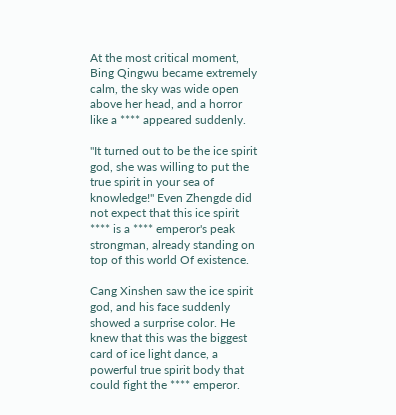At the most critical moment, Bing Qingwu became extremely calm, the sky was wide open above her head, and a horror like a **** appeared suddenly.

"It turned out to be the ice spirit god, she was willing to put the true spirit in your sea of knowledge!" Even Zhengde did not expect that this ice spirit **** is a **** emperor's peak strongman, already standing on top of this world Of existence.

Cang Xinshen saw the ice spirit god, and his face suddenly showed a surprise color. He knew that this was the biggest card of ice light dance, a powerful true spirit body that could fight the **** emperor.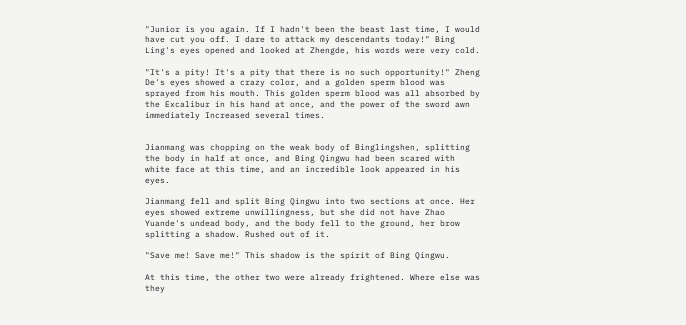"Junior is you again. If I hadn't been the beast last time, I would have cut you off. I dare to attack my descendants today!" Bing Ling's eyes opened and looked at Zhengde, his words were very cold.

"It's a pity! It's a pity that there is no such opportunity!" Zheng De's eyes showed a crazy color, and a golden sperm blood was sprayed from his mouth. This golden sperm blood was all absorbed by the Excalibur in his hand at once, and the power of the sword awn immediately Increased several times.


Jianmang was chopping on the weak body of Binglingshen, splitting the body in half at once, and Bing Qingwu had been scared with white face at this time, and an incredible look appeared in his eyes.

Jianmang fell and split Bing Qingwu into two sections at once. Her eyes showed extreme unwillingness, but she did not have Zhao Yuande's undead body, and the body fell to the ground, her brow splitting a shadow. Rushed out of it.

"Save me! Save me!" This shadow is the spirit of Bing Qingwu.

At this time, the other two were already frightened. Where else was they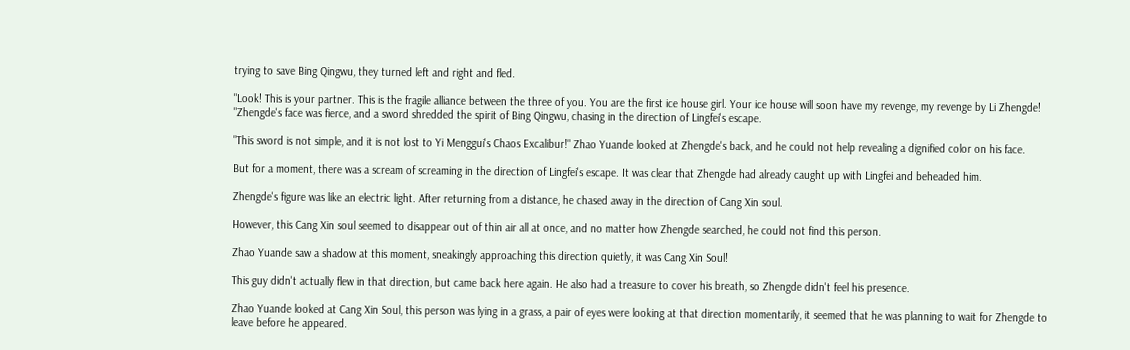trying to save Bing Qingwu, they turned left and right and fled.

"Look! This is your partner. This is the fragile alliance between the three of you. You are the first ice house girl. Your ice house will soon have my revenge, my revenge by Li Zhengde! "Zhengde's face was fierce, and a sword shredded the spirit of Bing Qingwu, chasing in the direction of Lingfei's escape.

"This sword is not simple, and it is not lost to Yi Menggui's Chaos Excalibur!" Zhao Yuande looked at Zhengde's back, and he could not help revealing a dignified color on his face.

But for a moment, there was a scream of screaming in the direction of Lingfei's escape. It was clear that Zhengde had already caught up with Lingfei and beheaded him.

Zhengde's figure was like an electric light. After returning from a distance, he chased away in the direction of Cang Xin soul.

However, this Cang Xin soul seemed to disappear out of thin air all at once, and no matter how Zhengde searched, he could not find this person.

Zhao Yuande saw a shadow at this moment, sneakingly approaching this direction quietly, it was Cang Xin Soul!

This guy didn't actually flew in that direction, but came back here again. He also had a treasure to cover his breath, so Zhengde didn't feel his presence.

Zhao Yuande looked at Cang Xin Soul, this person was lying in a grass, a pair of eyes were looking at that direction momentarily, it seemed that he was planning to wait for Zhengde to leave before he appeared.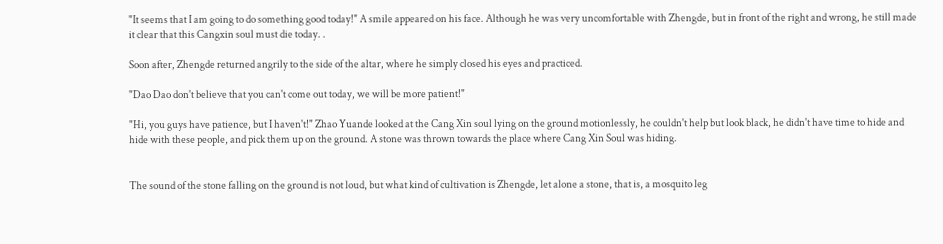"It seems that I am going to do something good today!" A smile appeared on his face. Although he was very uncomfortable with Zhengde, but in front of the right and wrong, he still made it clear that this Cangxin soul must die today. .

Soon after, Zhengde returned angrily to the side of the altar, where he simply closed his eyes and practiced.

"Dao Dao don't believe that you can't come out today, we will be more patient!"

"Hi, you guys have patience, but I haven't!" Zhao Yuande looked at the Cang Xin soul lying on the ground motionlessly, he couldn't help but look black, he didn't have time to hide and hide with these people, and pick them up on the ground. A stone was thrown towards the place where Cang Xin Soul was hiding.


The sound of the stone falling on the ground is not loud, but what kind of cultivation is Zhengde, let alone a stone, that is, a mosquito leg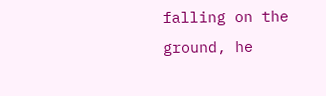falling on the ground, he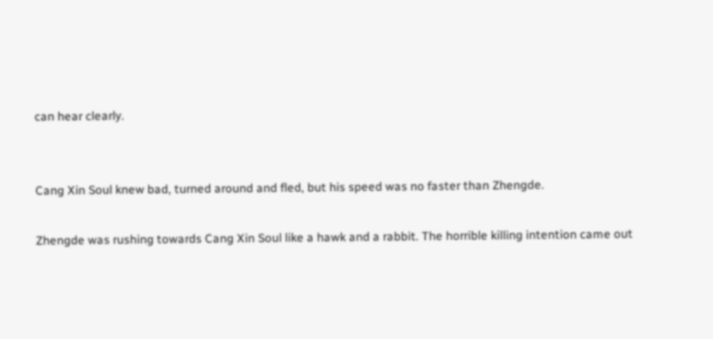can hear clearly.


Cang Xin Soul knew bad, turned around and fled, but his speed was no faster than Zhengde.

Zhengde was rushing towards Cang Xin Soul like a hawk and a rabbit. The horrible killing intention came out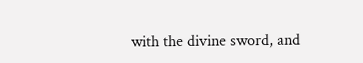with the divine sword, and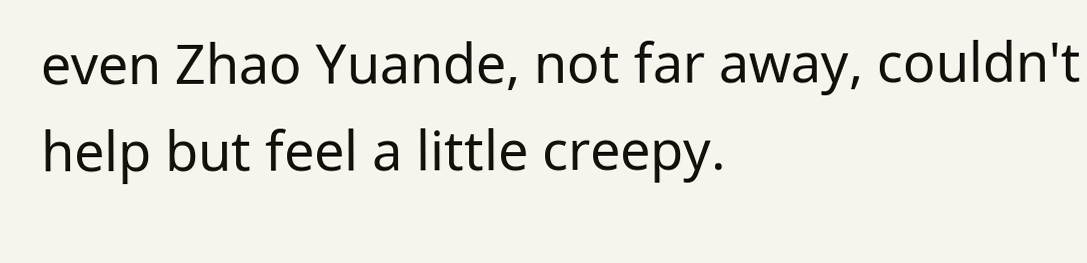even Zhao Yuande, not far away, couldn't help but feel a little creepy.